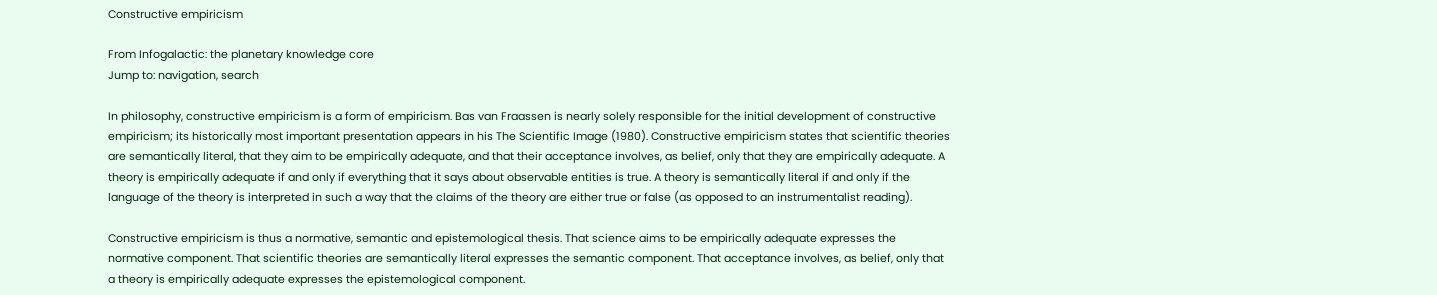Constructive empiricism

From Infogalactic: the planetary knowledge core
Jump to: navigation, search

In philosophy, constructive empiricism is a form of empiricism. Bas van Fraassen is nearly solely responsible for the initial development of constructive empiricism; its historically most important presentation appears in his The Scientific Image (1980). Constructive empiricism states that scientific theories are semantically literal, that they aim to be empirically adequate, and that their acceptance involves, as belief, only that they are empirically adequate. A theory is empirically adequate if and only if everything that it says about observable entities is true. A theory is semantically literal if and only if the language of the theory is interpreted in such a way that the claims of the theory are either true or false (as opposed to an instrumentalist reading).

Constructive empiricism is thus a normative, semantic and epistemological thesis. That science aims to be empirically adequate expresses the normative component. That scientific theories are semantically literal expresses the semantic component. That acceptance involves, as belief, only that a theory is empirically adequate expresses the epistemological component.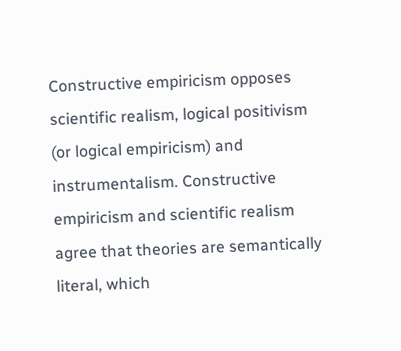Constructive empiricism opposes scientific realism, logical positivism (or logical empiricism) and instrumentalism. Constructive empiricism and scientific realism agree that theories are semantically literal, which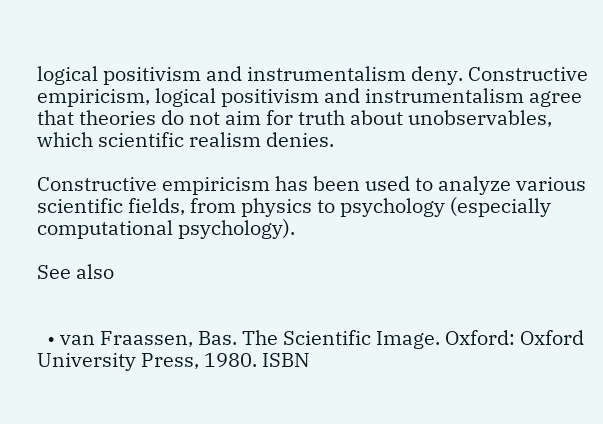logical positivism and instrumentalism deny. Constructive empiricism, logical positivism and instrumentalism agree that theories do not aim for truth about unobservables, which scientific realism denies.

Constructive empiricism has been used to analyze various scientific fields, from physics to psychology (especially computational psychology).

See also


  • van Fraassen, Bas. The Scientific Image. Oxford: Oxford University Press, 1980. ISBN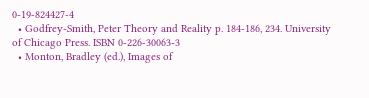0-19-824427-4
  • Godfrey-Smith, Peter Theory and Reality p. 184-186, 234. University of Chicago Press. ISBN 0-226-30063-3
  • Monton, Bradley (ed.), Images of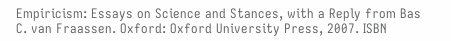Empiricism: Essays on Science and Stances, with a Reply from Bas C. van Fraassen. Oxford: Oxford University Press, 2007. ISBN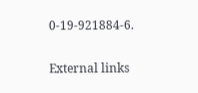0-19-921884-6.

External links